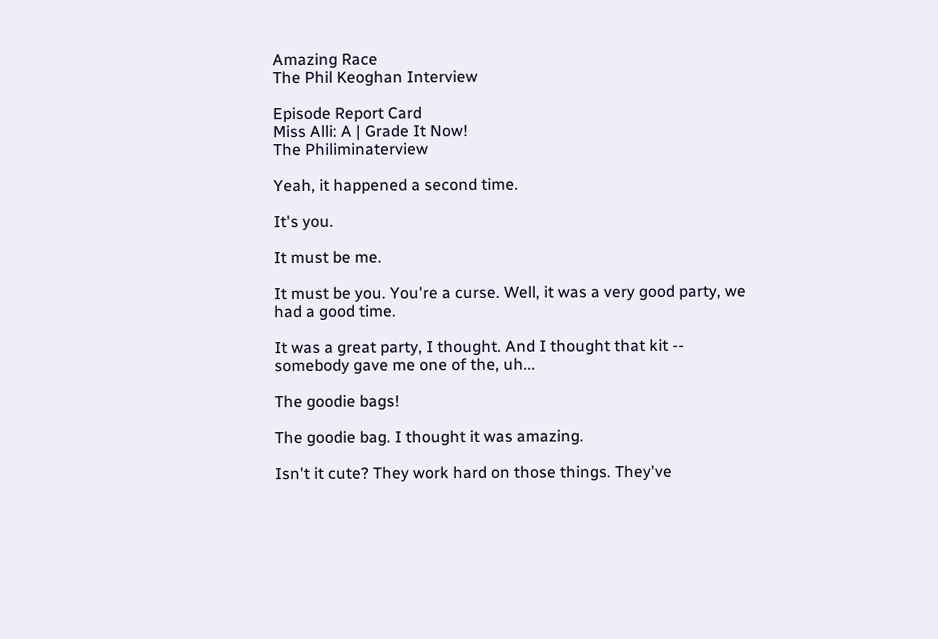Amazing Race
The Phil Keoghan Interview

Episode Report Card
Miss Alli: A | Grade It Now!
The Philiminaterview

Yeah, it happened a second time.

It's you.

It must be me.

It must be you. You're a curse. Well, it was a very good party, we had a good time.

It was a great party, I thought. And I thought that kit -- somebody gave me one of the, uh...

The goodie bags!

The goodie bag. I thought it was amazing.

Isn't it cute? They work hard on those things. They've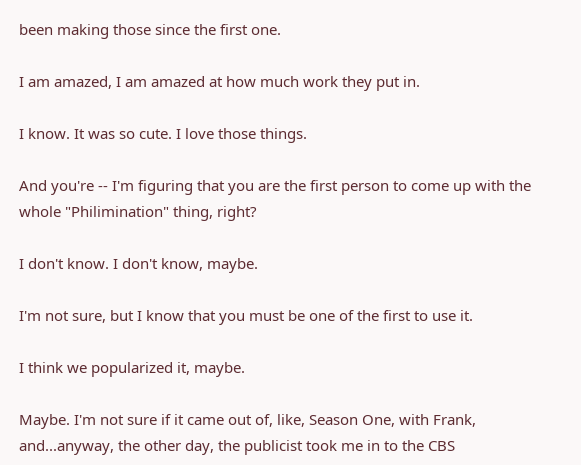been making those since the first one.

I am amazed, I am amazed at how much work they put in.

I know. It was so cute. I love those things.

And you're -- I'm figuring that you are the first person to come up with the whole "Philimination" thing, right?

I don't know. I don't know, maybe.

I'm not sure, but I know that you must be one of the first to use it.

I think we popularized it, maybe.

Maybe. I'm not sure if it came out of, like, Season One, with Frank, and...anyway, the other day, the publicist took me in to the CBS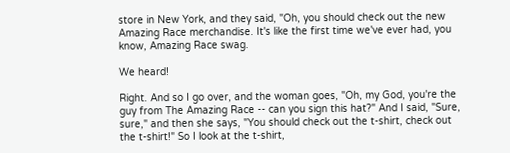store in New York, and they said, "Oh, you should check out the new Amazing Race merchandise. It's like the first time we've ever had, you know, Amazing Race swag.

We heard!

Right. And so I go over, and the woman goes, "Oh, my God, you're the guy from The Amazing Race -- can you sign this hat?" And I said, "Sure, sure," and then she says, "You should check out the t-shirt, check out the t-shirt!" So I look at the t-shirt,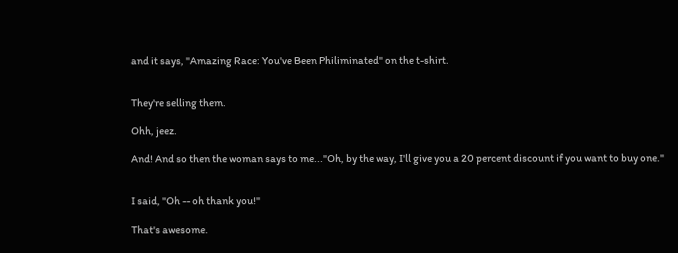and it says, "Amazing Race: You've Been Philiminated" on the t-shirt.


They're selling them.

Ohh, jeez.

And! And so then the woman says to me..."Oh, by the way, I'll give you a 20 percent discount if you want to buy one."


I said, "Oh -- oh thank you!"

That's awesome.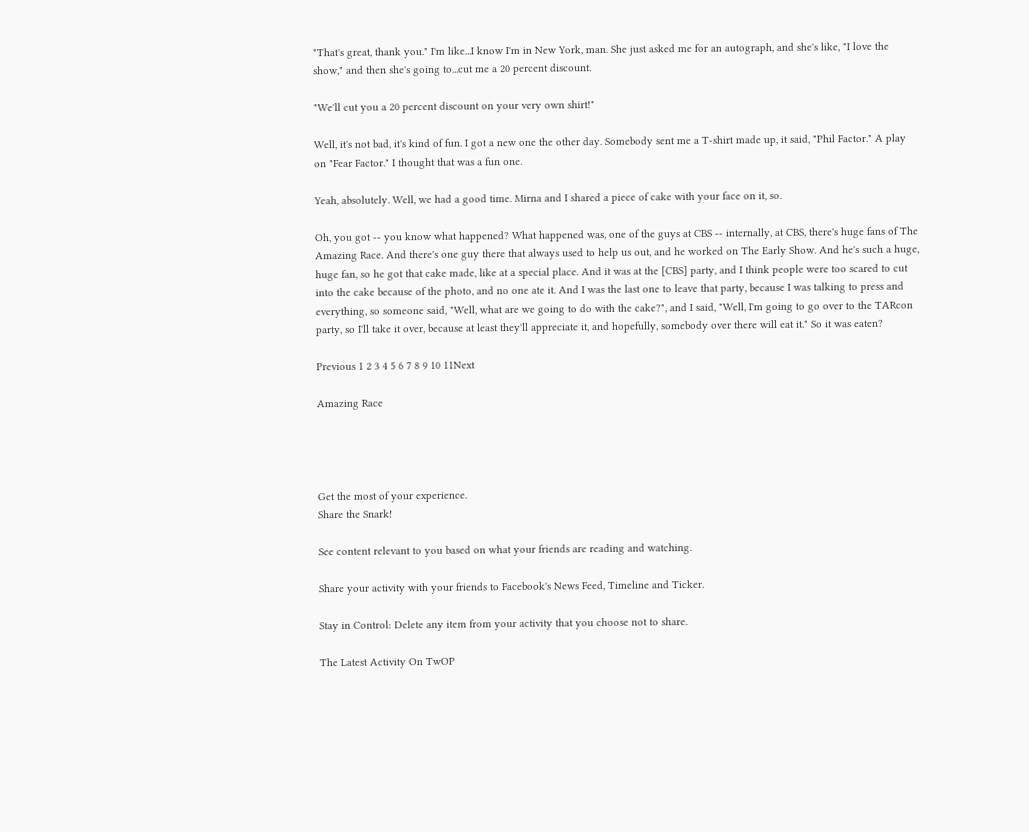"That's great, thank you." I'm like...I know I'm in New York, man. She just asked me for an autograph, and she's like, "I love the show," and then she's going to...cut me a 20 percent discount.

"We'll cut you a 20 percent discount on your very own shirt!"

Well, it's not bad, it's kind of fun. I got a new one the other day. Somebody sent me a T-shirt made up, it said, "Phil Factor." A play on "Fear Factor." I thought that was a fun one.

Yeah, absolutely. Well, we had a good time. Mirna and I shared a piece of cake with your face on it, so.

Oh, you got -- you know what happened? What happened was, one of the guys at CBS -- internally, at CBS, there's huge fans of The Amazing Race. And there's one guy there that always used to help us out, and he worked on The Early Show. And he's such a huge, huge fan, so he got that cake made, like at a special place. And it was at the [CBS] party, and I think people were too scared to cut into the cake because of the photo, and no one ate it. And I was the last one to leave that party, because I was talking to press and everything, so someone said, "Well, what are we going to do with the cake?", and I said, "Well, I'm going to go over to the TARcon party, so I'll take it over, because at least they'll appreciate it, and hopefully, somebody over there will eat it." So it was eaten?

Previous 1 2 3 4 5 6 7 8 9 10 11Next

Amazing Race




Get the most of your experience.
Share the Snark!

See content relevant to you based on what your friends are reading and watching.

Share your activity with your friends to Facebook's News Feed, Timeline and Ticker.

Stay in Control: Delete any item from your activity that you choose not to share.

The Latest Activity On TwOP